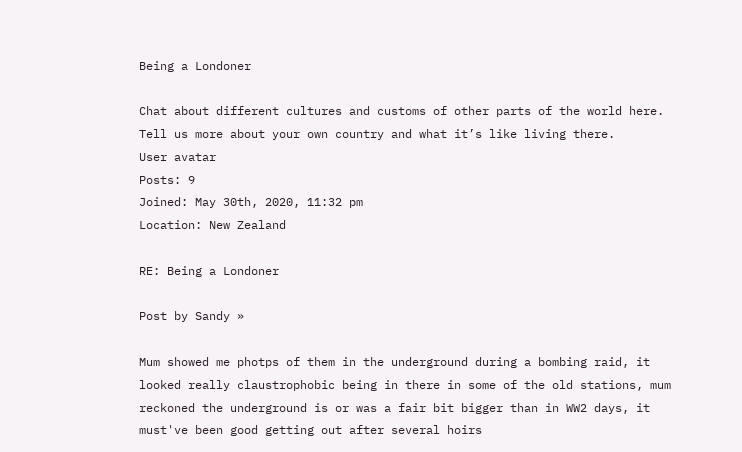Being a Londoner

Chat about different cultures and customs of other parts of the world here. Tell us more about your own country and what it’s like living there.
User avatar
Posts: 9
Joined: May 30th, 2020, 11:32 pm
Location: New Zealand

RE: Being a Londoner

Post by Sandy »

Mum showed me photps of them in the underground during a bombing raid, it looked really claustrophobic being in there in some of the old stations, mum reckoned the underground is or was a fair bit bigger than in WW2 days, it must've been good getting out after several hoirs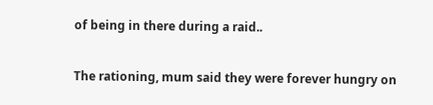of being in there during a raid..

The rationing, mum said they were forever hungry on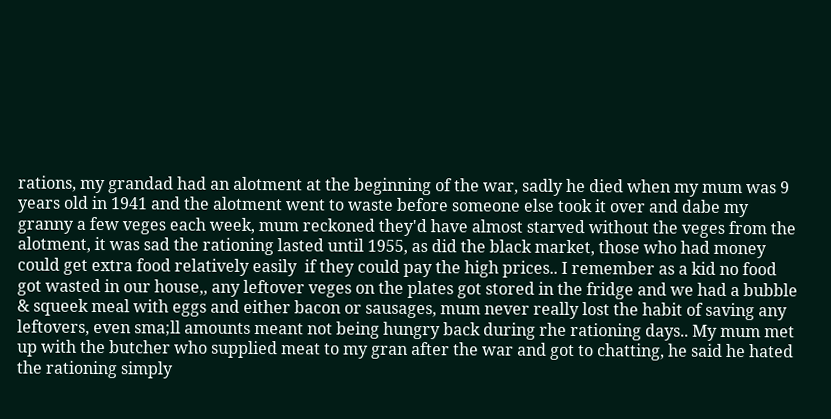rations, my grandad had an alotment at the beginning of the war, sadly he died when my mum was 9 years old in 1941 and the alotment went to waste before someone else took it over and dabe my granny a few veges each week, mum reckoned they'd have almost starved without the veges from the alotment, it was sad the rationing lasted until 1955, as did the black market, those who had money could get extra food relatively easily  if they could pay the high prices.. I remember as a kid no food got wasted in our house,, any leftover veges on the plates got stored in the fridge and we had a bubble & squeek meal with eggs and either bacon or sausages, mum never really lost the habit of saving any leftovers, even sma;ll amounts meant not being hungry back during rhe rationing days.. My mum met up with the butcher who supplied meat to my gran after the war and got to chatting, he said he hated the rationing simply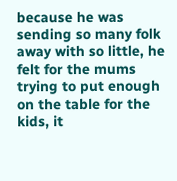because he was sending so many folk away with so little, he felt for the mums trying to put enough on the table for the kids, it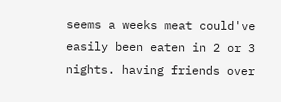seems a weeks meat could've easily been eaten in 2 or 3 nights. having friends over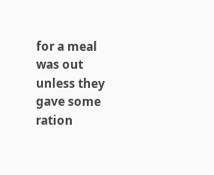for a meal was out unless they gave some ration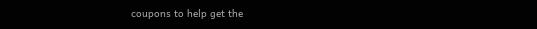coupons to help get the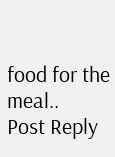food for the meal..
Post Reply